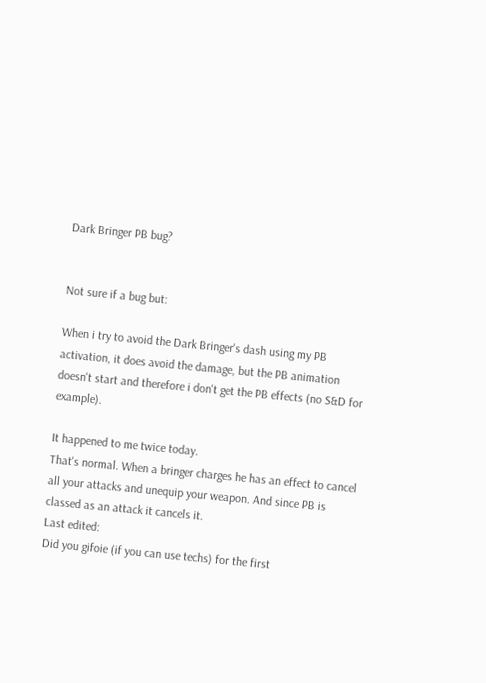Dark Bringer PB bug?


Not sure if a bug but:

When i try to avoid the Dark Bringer's dash using my PB activation, it does avoid the damage, but the PB animation doesn't start and therefore i don't get the PB effects (no S&D for example).

It happened to me twice today.
That's normal. When a bringer charges he has an effect to cancel all your attacks and unequip your weapon. And since PB is classed as an attack it cancels it.
Last edited:
Did you gifoie (if you can use techs) for the first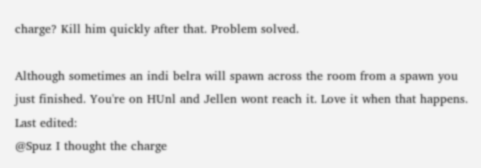charge? Kill him quickly after that. Problem solved.

Although sometimes an indi belra will spawn across the room from a spawn you just finished. You're on HUnl and Jellen wont reach it. Love it when that happens.
Last edited:
@Spuz I thought the charge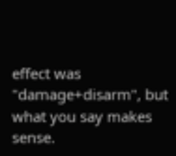effect was "damage+disarm", but what you say makes sense.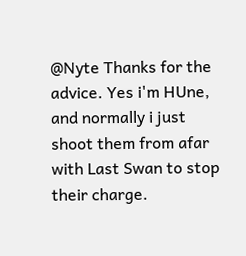@Nyte Thanks for the advice. Yes i'm HUne, and normally i just shoot them from afar with Last Swan to stop their charge.